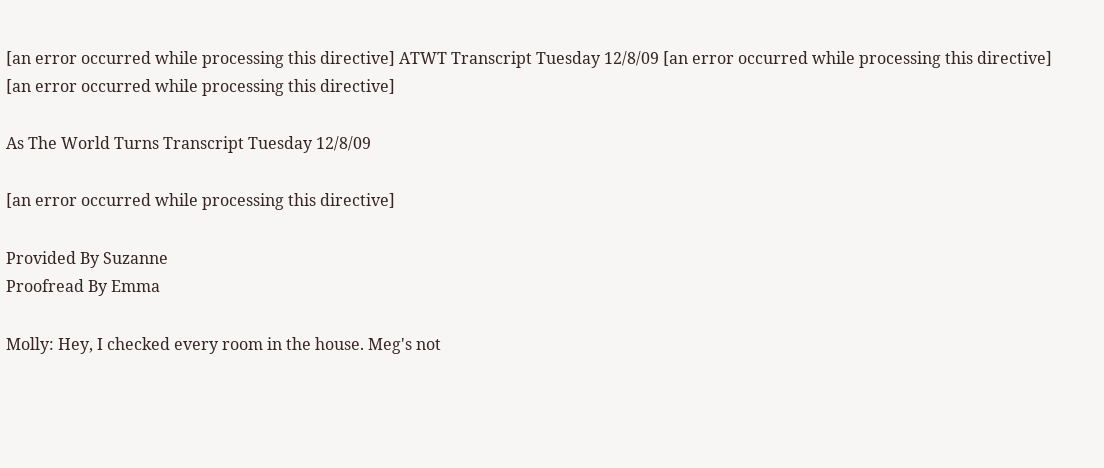[an error occurred while processing this directive] ATWT Transcript Tuesday 12/8/09 [an error occurred while processing this directive]
[an error occurred while processing this directive]

As The World Turns Transcript Tuesday 12/8/09

[an error occurred while processing this directive]

Provided By Suzanne
Proofread By Emma

Molly: Hey, I checked every room in the house. Meg's not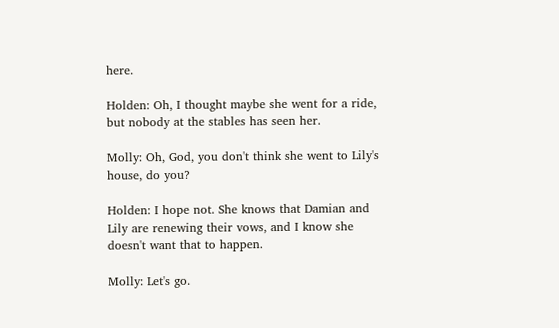here.

Holden: Oh, I thought maybe she went for a ride, but nobody at the stables has seen her.

Molly: Oh, God, you don't think she went to Lily's house, do you?

Holden: I hope not. She knows that Damian and Lily are renewing their vows, and I know she doesn't want that to happen.

Molly: Let's go.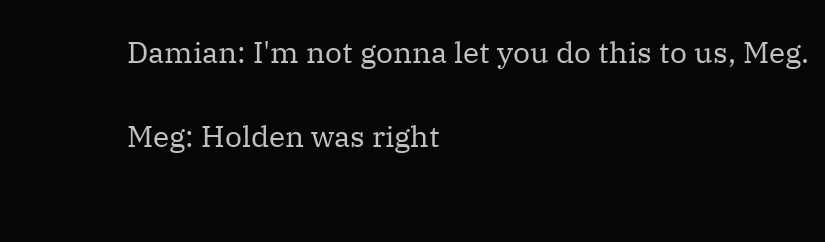Damian: I'm not gonna let you do this to us, Meg.

Meg: Holden was right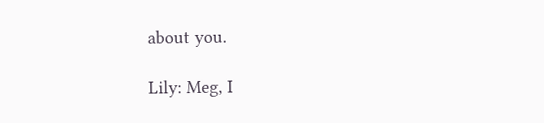about you.

Lily: Meg, I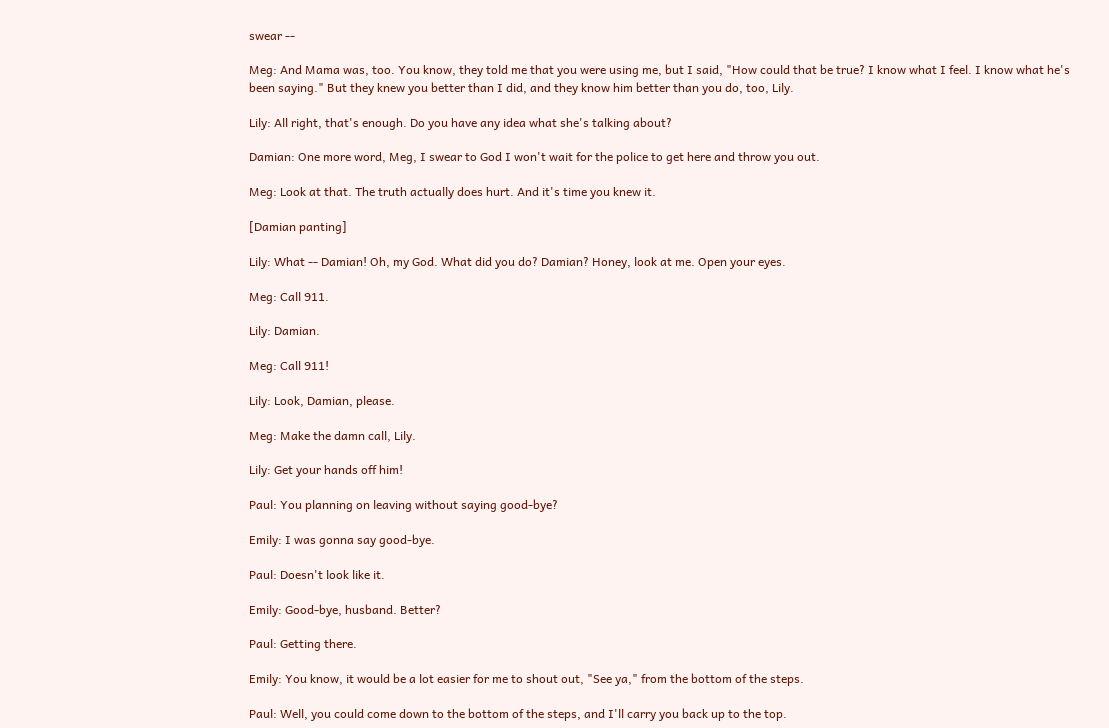swear --

Meg: And Mama was, too. You know, they told me that you were using me, but I said, "How could that be true? I know what I feel. I know what he's been saying." But they knew you better than I did, and they know him better than you do, too, Lily.

Lily: All right, that's enough. Do you have any idea what she's talking about?

Damian: One more word, Meg, I swear to God I won't wait for the police to get here and throw you out.

Meg: Look at that. The truth actually does hurt. And it's time you knew it.

[Damian panting]

Lily: What -- Damian! Oh, my God. What did you do? Damian? Honey, look at me. Open your eyes.

Meg: Call 911.

Lily: Damian.

Meg: Call 911!

Lily: Look, Damian, please.

Meg: Make the damn call, Lily.

Lily: Get your hands off him!

Paul: You planning on leaving without saying good-bye?

Emily: I was gonna say good-bye.

Paul: Doesn't look like it.

Emily: Good-bye, husband. Better?

Paul: Getting there.

Emily: You know, it would be a lot easier for me to shout out, "See ya," from the bottom of the steps.

Paul: Well, you could come down to the bottom of the steps, and I'll carry you back up to the top.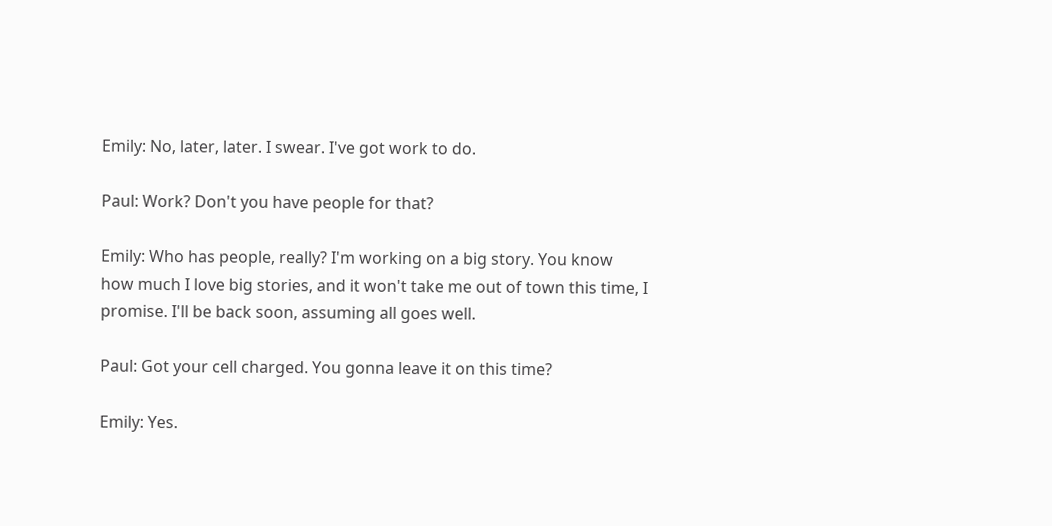Emily: No, later, later. I swear. I've got work to do.

Paul: Work? Don't you have people for that?

Emily: Who has people, really? I'm working on a big story. You know how much I love big stories, and it won't take me out of town this time, I promise. I'll be back soon, assuming all goes well.

Paul: Got your cell charged. You gonna leave it on this time?

Emily: Yes.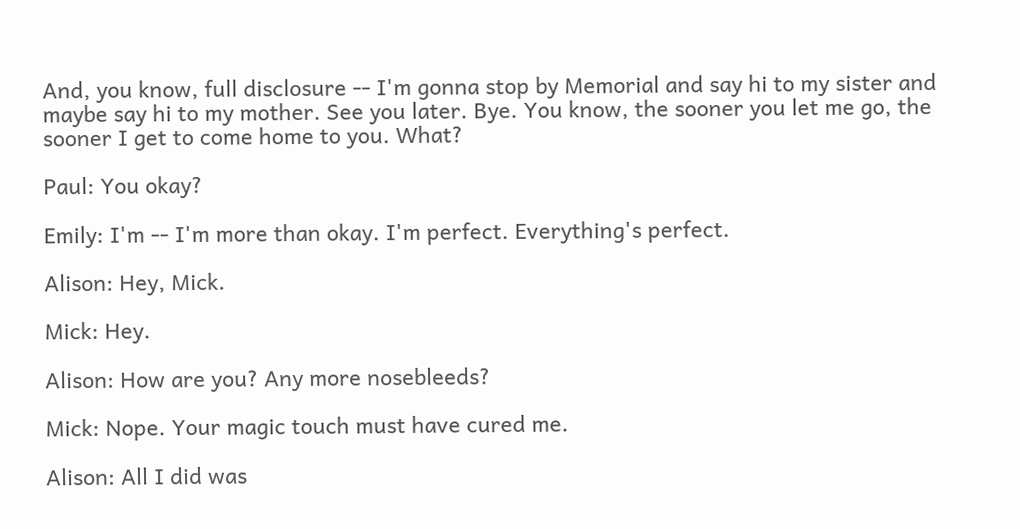And, you know, full disclosure -- I'm gonna stop by Memorial and say hi to my sister and maybe say hi to my mother. See you later. Bye. You know, the sooner you let me go, the sooner I get to come home to you. What?

Paul: You okay?

Emily: I'm -- I'm more than okay. I'm perfect. Everything's perfect.

Alison: Hey, Mick.

Mick: Hey.

Alison: How are you? Any more nosebleeds?

Mick: Nope. Your magic touch must have cured me.

Alison: All I did was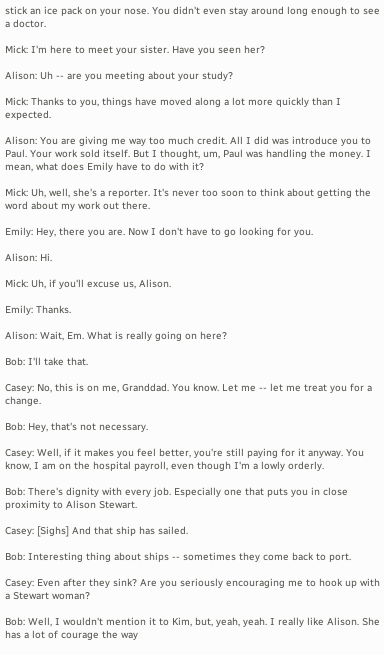stick an ice pack on your nose. You didn't even stay around long enough to see a doctor.

Mick: I'm here to meet your sister. Have you seen her?

Alison: Uh -- are you meeting about your study?

Mick: Thanks to you, things have moved along a lot more quickly than I expected.

Alison: You are giving me way too much credit. All I did was introduce you to Paul. Your work sold itself. But I thought, um, Paul was handling the money. I mean, what does Emily have to do with it?

Mick: Uh, well, she's a reporter. It's never too soon to think about getting the word about my work out there.

Emily: Hey, there you are. Now I don't have to go looking for you.

Alison: Hi.

Mick: Uh, if you'll excuse us, Alison.

Emily: Thanks.

Alison: Wait, Em. What is really going on here?

Bob: I'll take that.

Casey: No, this is on me, Granddad. You know. Let me -- let me treat you for a change.

Bob: Hey, that's not necessary.

Casey: Well, if it makes you feel better, you're still paying for it anyway. You know, I am on the hospital payroll, even though I'm a lowly orderly.

Bob: There's dignity with every job. Especially one that puts you in close proximity to Alison Stewart.

Casey: [Sighs] And that ship has sailed.

Bob: Interesting thing about ships -- sometimes they come back to port.

Casey: Even after they sink? Are you seriously encouraging me to hook up with a Stewart woman?

Bob: Well, I wouldn't mention it to Kim, but, yeah, yeah. I really like Alison. She has a lot of courage the way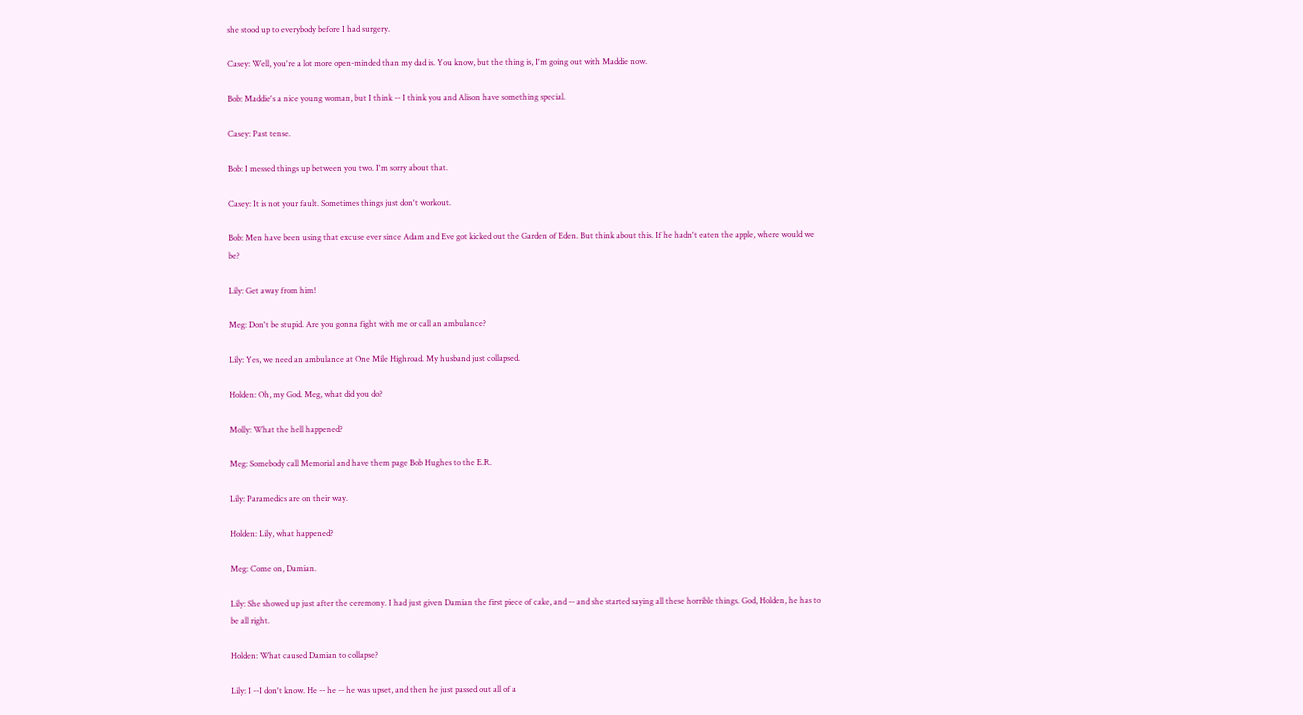she stood up to everybody before I had surgery.

Casey: Well, you're a lot more open-minded than my dad is. You know, but the thing is, I'm going out with Maddie now.

Bob: Maddie's a nice young woman, but I think -- I think you and Alison have something special.

Casey: Past tense.

Bob: I messed things up between you two. I'm sorry about that.

Casey: It is not your fault. Sometimes things just don't workout.

Bob: Men have been using that excuse ever since Adam and Eve got kicked out the Garden of Eden. But think about this. If he hadn't eaten the apple, where would we be?

Lily: Get away from him!

Meg: Don't be stupid. Are you gonna fight with me or call an ambulance?

Lily: Yes, we need an ambulance at One Mile Highroad. My husband just collapsed.

Holden: Oh, my God. Meg, what did you do?

Molly: What the hell happened?

Meg: Somebody call Memorial and have them page Bob Hughes to the E.R.

Lily: Paramedics are on their way.

Holden: Lily, what happened?

Meg: Come on, Damian.

Lily: She showed up just after the ceremony. I had just given Damian the first piece of cake, and -- and she started saying all these horrible things. God, Holden, he has to be all right.

Holden: What caused Damian to collapse?

Lily: I --I don't know. He -- he -- he was upset, and then he just passed out all of a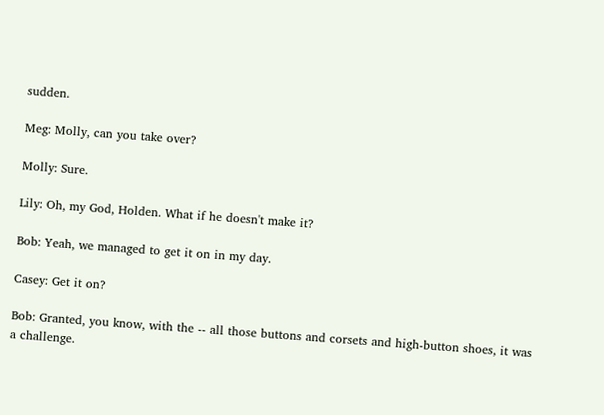sudden.

Meg: Molly, can you take over?

Molly: Sure.

Lily: Oh, my God, Holden. What if he doesn't make it?

Bob: Yeah, we managed to get it on in my day.

Casey: Get it on?

Bob: Granted, you know, with the -- all those buttons and corsets and high-button shoes, it was a challenge.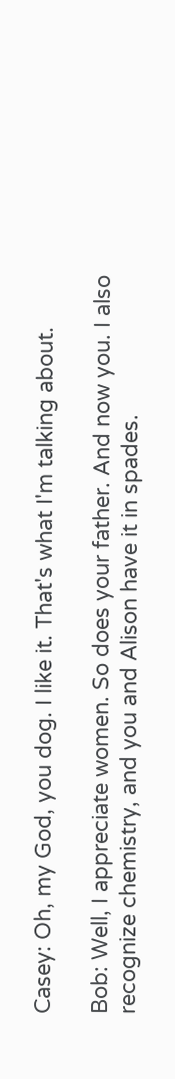Casey: Oh, my God, you dog. I like it. That's what I'm talking about.

Bob: Well, I appreciate women. So does your father. And now you. I also recognize chemistry, and you and Alison have it in spades.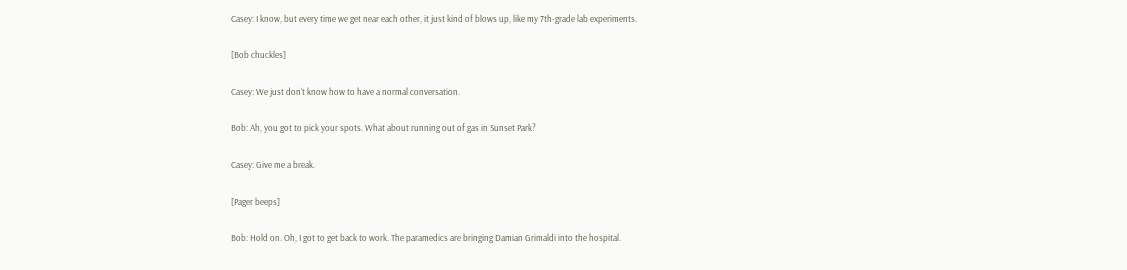Casey: I know, but every time we get near each other, it just kind of blows up, like my 7th-grade lab experiments.

[Bob chuckles]

Casey: We just don't know how to have a normal conversation.

Bob: Ah, you got to pick your spots. What about running out of gas in Sunset Park?

Casey: Give me a break.

[Pager beeps]

Bob: Hold on. Oh, I got to get back to work. The paramedics are bringing Damian Grimaldi into the hospital.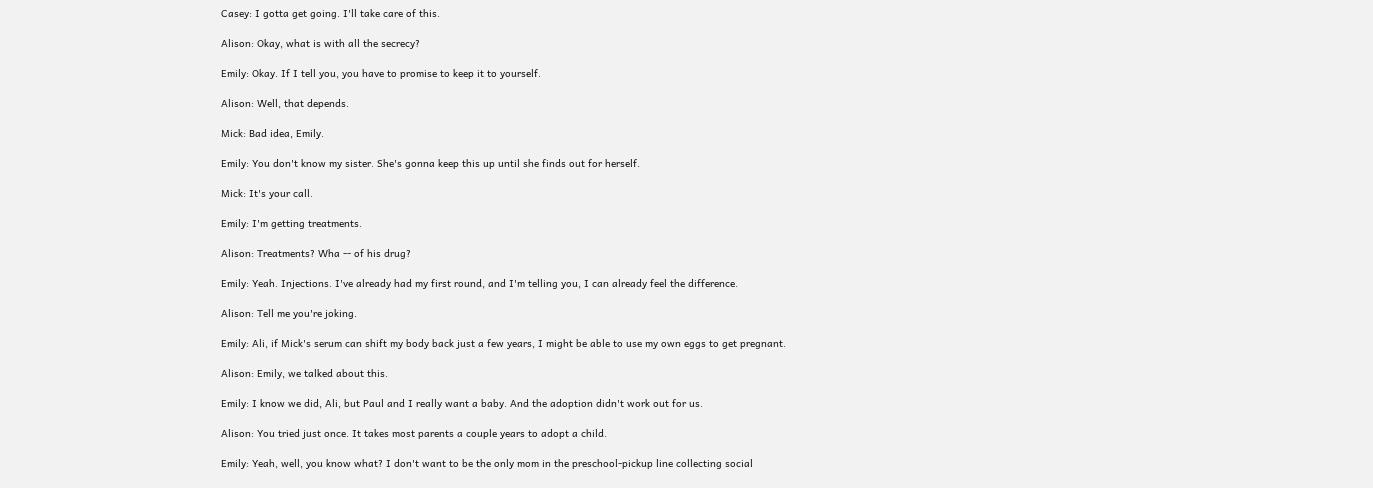Casey: I gotta get going. I'll take care of this.

Alison: Okay, what is with all the secrecy?

Emily: Okay. If I tell you, you have to promise to keep it to yourself.

Alison: Well, that depends.

Mick: Bad idea, Emily.

Emily: You don't know my sister. She's gonna keep this up until she finds out for herself.

Mick: It's your call.

Emily: I'm getting treatments.

Alison: Treatments? Wha -- of his drug?

Emily: Yeah. Injections. I've already had my first round, and I'm telling you, I can already feel the difference.

Alison: Tell me you're joking.

Emily: Ali, if Mick's serum can shift my body back just a few years, I might be able to use my own eggs to get pregnant.

Alison: Emily, we talked about this.

Emily: I know we did, Ali, but Paul and I really want a baby. And the adoption didn't work out for us.

Alison: You tried just once. It takes most parents a couple years to adopt a child.

Emily: Yeah, well, you know what? I don't want to be the only mom in the preschool-pickup line collecting social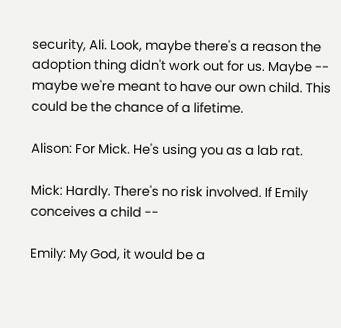security, Ali. Look, maybe there's a reason the adoption thing didn't work out for us. Maybe -- maybe we're meant to have our own child. This could be the chance of a lifetime.

Alison: For Mick. He's using you as a lab rat.

Mick: Hardly. There's no risk involved. If Emily conceives a child --

Emily: My God, it would be a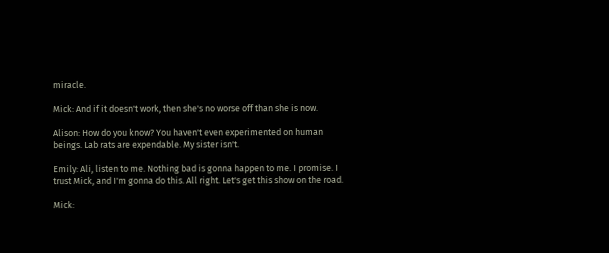miracle.

Mick: And if it doesn't work, then she's no worse off than she is now.

Alison: How do you know? You haven't even experimented on human beings. Lab rats are expendable. My sister isn't.

Emily: Ali, listen to me. Nothing bad is gonna happen to me. I promise. I trust Mick, and I'm gonna do this. All right. Let's get this show on the road.

Mick: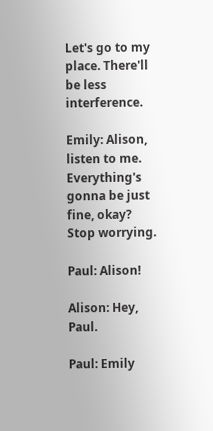Let's go to my place. There'll be less interference.

Emily: Alison, listen to me. Everything's gonna be just fine, okay? Stop worrying.

Paul: Alison!

Alison: Hey, Paul.

Paul: Emily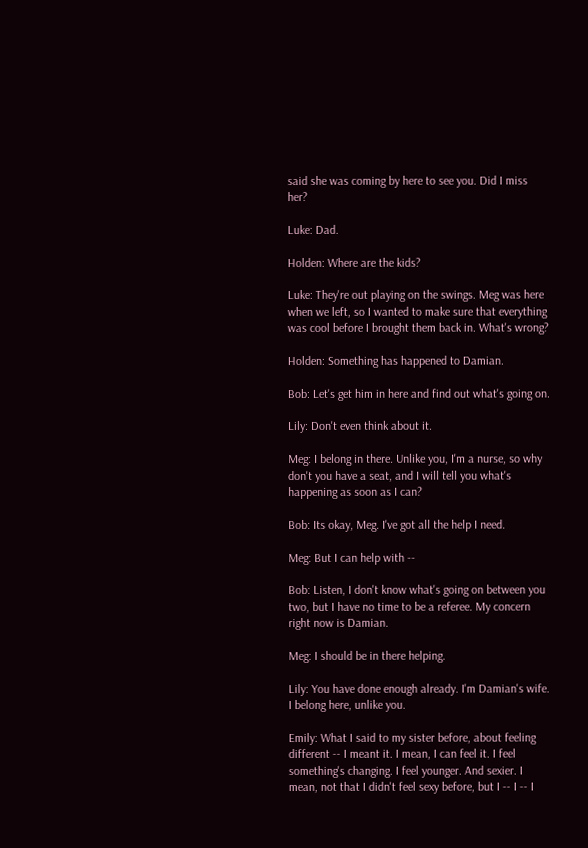said she was coming by here to see you. Did I miss her?

Luke: Dad.

Holden: Where are the kids?

Luke: They're out playing on the swings. Meg was here when we left, so I wanted to make sure that everything was cool before I brought them back in. What's wrong?

Holden: Something has happened to Damian.

Bob: Let's get him in here and find out what's going on.

Lily: Don't even think about it.

Meg: I belong in there. Unlike you, I'm a nurse, so why don't you have a seat, and I will tell you what's happening as soon as I can?

Bob: Its okay, Meg. I've got all the help I need.

Meg: But I can help with --

Bob: Listen, I don't know what's going on between you two, but I have no time to be a referee. My concern right now is Damian.

Meg: I should be in there helping.

Lily: You have done enough already. I'm Damian's wife. I belong here, unlike you.

Emily: What I said to my sister before, about feeling different -- I meant it. I mean, I can feel it. I feel something's changing. I feel younger. And sexier. I mean, not that I didn't feel sexy before, but I -- I -- I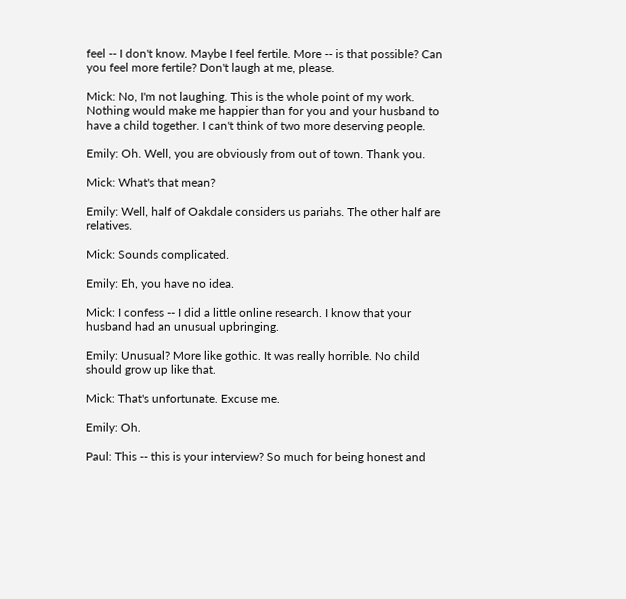feel -- I don't know. Maybe I feel fertile. More -- is that possible? Can you feel more fertile? Don't laugh at me, please.

Mick: No, I'm not laughing. This is the whole point of my work. Nothing would make me happier than for you and your husband to have a child together. I can't think of two more deserving people.

Emily: Oh. Well, you are obviously from out of town. Thank you.

Mick: What's that mean?

Emily: Well, half of Oakdale considers us pariahs. The other half are relatives.

Mick: Sounds complicated.

Emily: Eh, you have no idea.

Mick: I confess -- I did a little online research. I know that your husband had an unusual upbringing.

Emily: Unusual? More like gothic. It was really horrible. No child should grow up like that.

Mick: That's unfortunate. Excuse me.

Emily: Oh.

Paul: This -- this is your interview? So much for being honest and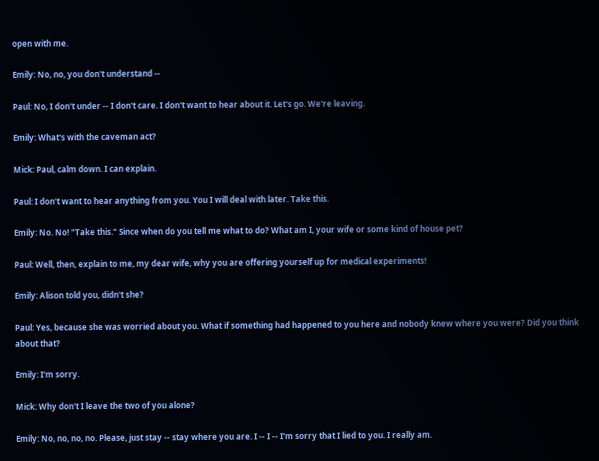open with me.

Emily: No, no, you don't understand --

Paul: No, I don't under -- I don't care. I don't want to hear about it. Let's go. We're leaving.

Emily: What's with the caveman act?

Mick: Paul, calm down. I can explain.

Paul: I don't want to hear anything from you. You I will deal with later. Take this.

Emily: No. No! "Take this." Since when do you tell me what to do? What am I, your wife or some kind of house pet?

Paul: Well, then, explain to me, my dear wife, why you are offering yourself up for medical experiments!

Emily: Alison told you, didn't she?

Paul: Yes, because she was worried about you. What if something had happened to you here and nobody knew where you were? Did you think about that?

Emily: I'm sorry.

Mick: Why don't I leave the two of you alone?

Emily: No, no, no, no. Please, just stay -- stay where you are. I -- I -- I'm sorry that I lied to you. I really am.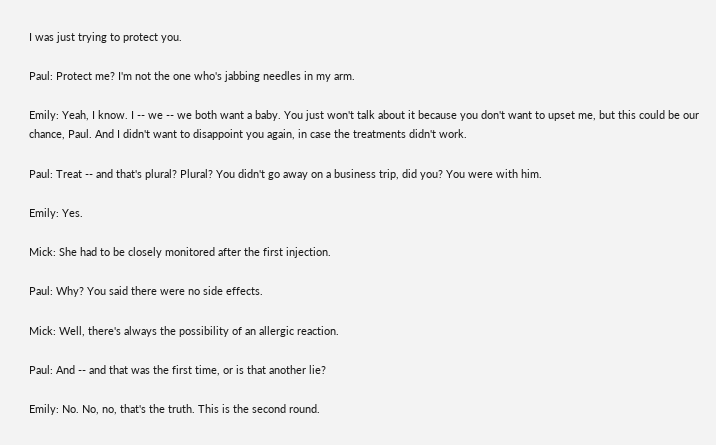I was just trying to protect you.

Paul: Protect me? I'm not the one who's jabbing needles in my arm.

Emily: Yeah, I know. I -- we -- we both want a baby. You just won't talk about it because you don't want to upset me, but this could be our chance, Paul. And I didn't want to disappoint you again, in case the treatments didn't work.

Paul: Treat -- and that's plural? Plural? You didn't go away on a business trip, did you? You were with him.

Emily: Yes.

Mick: She had to be closely monitored after the first injection.

Paul: Why? You said there were no side effects.

Mick: Well, there's always the possibility of an allergic reaction.

Paul: And -- and that was the first time, or is that another lie?

Emily: No. No, no, that's the truth. This is the second round.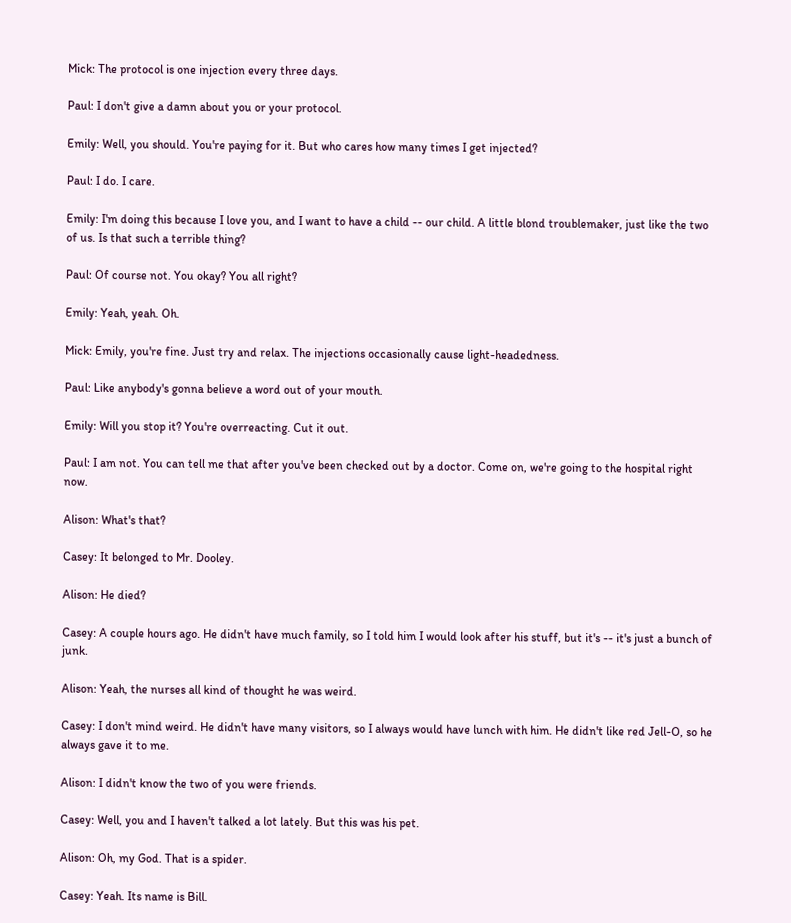Mick: The protocol is one injection every three days.

Paul: I don't give a damn about you or your protocol.

Emily: Well, you should. You're paying for it. But who cares how many times I get injected?

Paul: I do. I care.

Emily: I'm doing this because I love you, and I want to have a child -- our child. A little blond troublemaker, just like the two of us. Is that such a terrible thing?

Paul: Of course not. You okay? You all right?

Emily: Yeah, yeah. Oh.

Mick: Emily, you're fine. Just try and relax. The injections occasionally cause light-headedness.

Paul: Like anybody's gonna believe a word out of your mouth.

Emily: Will you stop it? You're overreacting. Cut it out.

Paul: I am not. You can tell me that after you've been checked out by a doctor. Come on, we're going to the hospital right now.

Alison: What's that?

Casey: It belonged to Mr. Dooley.

Alison: He died?

Casey: A couple hours ago. He didn't have much family, so I told him I would look after his stuff, but it's -- it's just a bunch of junk.

Alison: Yeah, the nurses all kind of thought he was weird.

Casey: I don't mind weird. He didn't have many visitors, so I always would have lunch with him. He didn't like red Jell-O, so he always gave it to me.

Alison: I didn't know the two of you were friends.

Casey: Well, you and I haven't talked a lot lately. But this was his pet.

Alison: Oh, my God. That is a spider.

Casey: Yeah. Its name is Bill.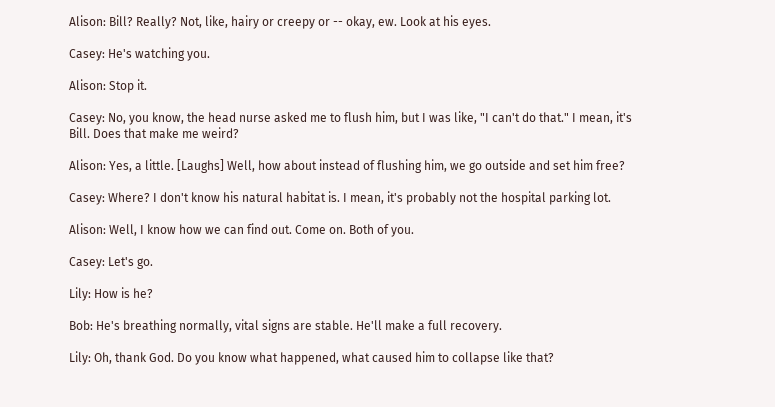Alison: Bill? Really? Not, like, hairy or creepy or -- okay, ew. Look at his eyes.

Casey: He's watching you.

Alison: Stop it.

Casey: No, you know, the head nurse asked me to flush him, but I was like, "I can't do that." I mean, it's Bill. Does that make me weird?

Alison: Yes, a little. [Laughs] Well, how about instead of flushing him, we go outside and set him free?

Casey: Where? I don't know his natural habitat is. I mean, it's probably not the hospital parking lot.

Alison: Well, I know how we can find out. Come on. Both of you.

Casey: Let's go.

Lily: How is he?

Bob: He's breathing normally, vital signs are stable. He'll make a full recovery.

Lily: Oh, thank God. Do you know what happened, what caused him to collapse like that?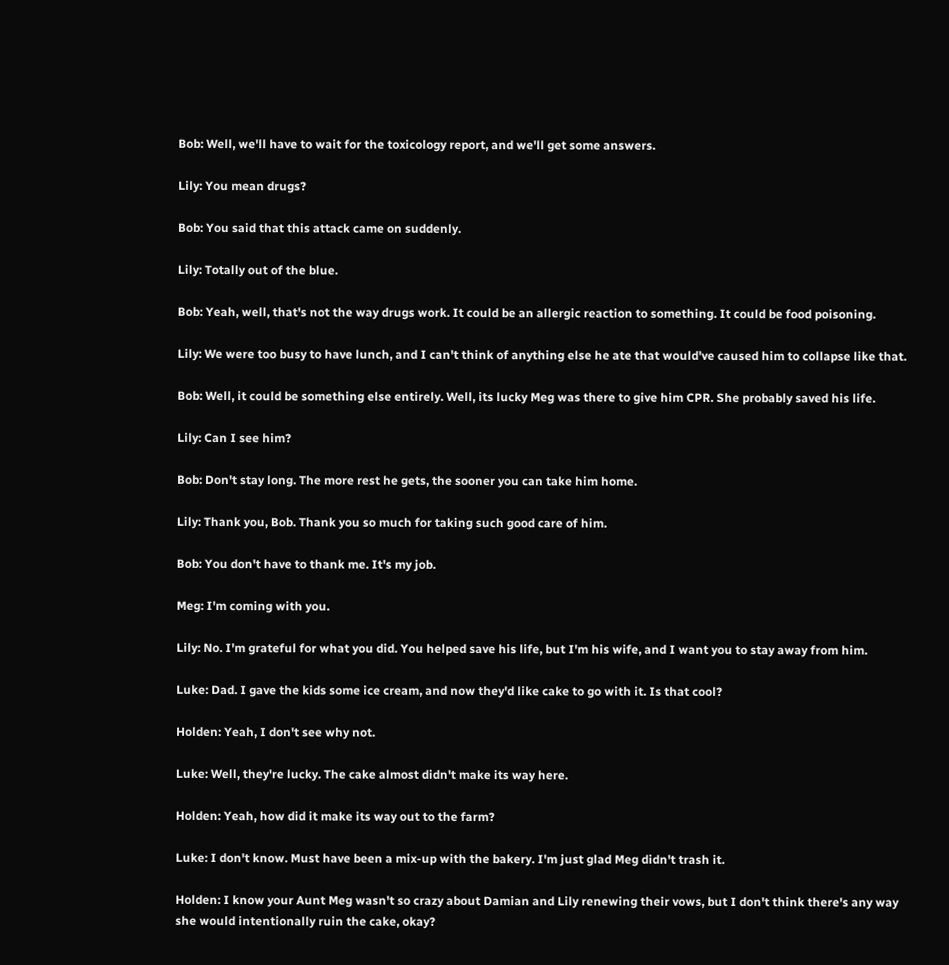Bob: Well, we'll have to wait for the toxicology report, and we'll get some answers.

Lily: You mean drugs?

Bob: You said that this attack came on suddenly.

Lily: Totally out of the blue.

Bob: Yeah, well, that's not the way drugs work. It could be an allergic reaction to something. It could be food poisoning.

Lily: We were too busy to have lunch, and I can't think of anything else he ate that would've caused him to collapse like that.

Bob: Well, it could be something else entirely. Well, its lucky Meg was there to give him CPR. She probably saved his life.

Lily: Can I see him?

Bob: Don't stay long. The more rest he gets, the sooner you can take him home.

Lily: Thank you, Bob. Thank you so much for taking such good care of him.

Bob: You don't have to thank me. It's my job.

Meg: I'm coming with you.

Lily: No. I'm grateful for what you did. You helped save his life, but I'm his wife, and I want you to stay away from him.

Luke: Dad. I gave the kids some ice cream, and now they'd like cake to go with it. Is that cool?

Holden: Yeah, I don't see why not.

Luke: Well, they're lucky. The cake almost didn't make its way here.

Holden: Yeah, how did it make its way out to the farm?

Luke: I don't know. Must have been a mix-up with the bakery. I'm just glad Meg didn't trash it.

Holden: I know your Aunt Meg wasn't so crazy about Damian and Lily renewing their vows, but I don't think there's any way she would intentionally ruin the cake, okay?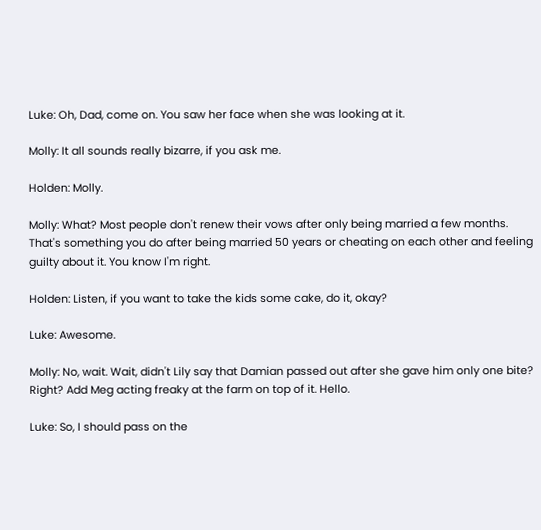Luke: Oh, Dad, come on. You saw her face when she was looking at it.

Molly: It all sounds really bizarre, if you ask me.

Holden: Molly.

Molly: What? Most people don't renew their vows after only being married a few months. That's something you do after being married 50 years or cheating on each other and feeling guilty about it. You know I'm right.

Holden: Listen, if you want to take the kids some cake, do it, okay?

Luke: Awesome.

Molly: No, wait. Wait, didn't Lily say that Damian passed out after she gave him only one bite? Right? Add Meg acting freaky at the farm on top of it. Hello.

Luke: So, I should pass on the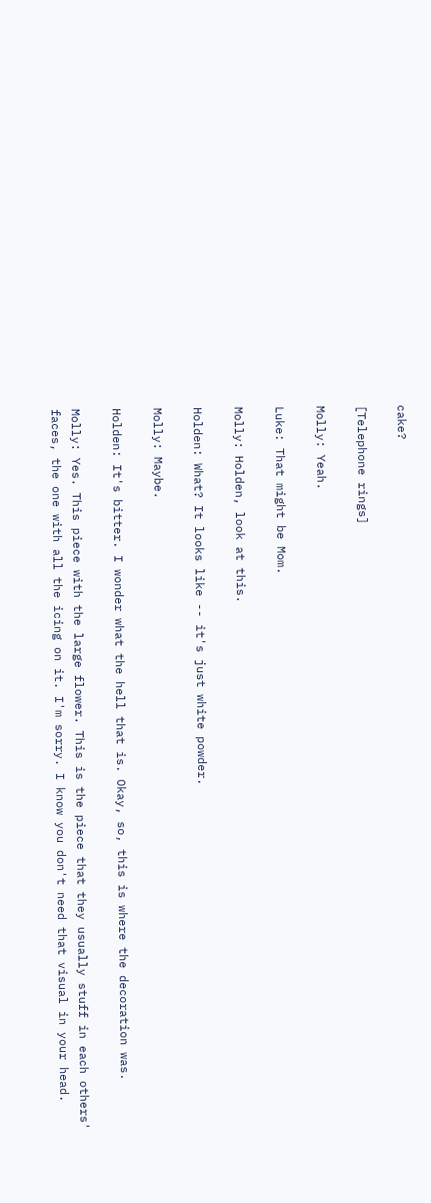cake?

[Telephone rings]

Molly: Yeah.

Luke: That might be Mom.

Molly: Holden, look at this.

Holden: What? It looks like -- it's just white powder.

Molly: Maybe.

Holden: It's bitter. I wonder what the hell that is. Okay, so, this is where the decoration was.

Molly: Yes. This piece with the large flower. This is the piece that they usually stuff in each others' faces, the one with all the icing on it. I'm sorry. I know you don't need that visual in your head.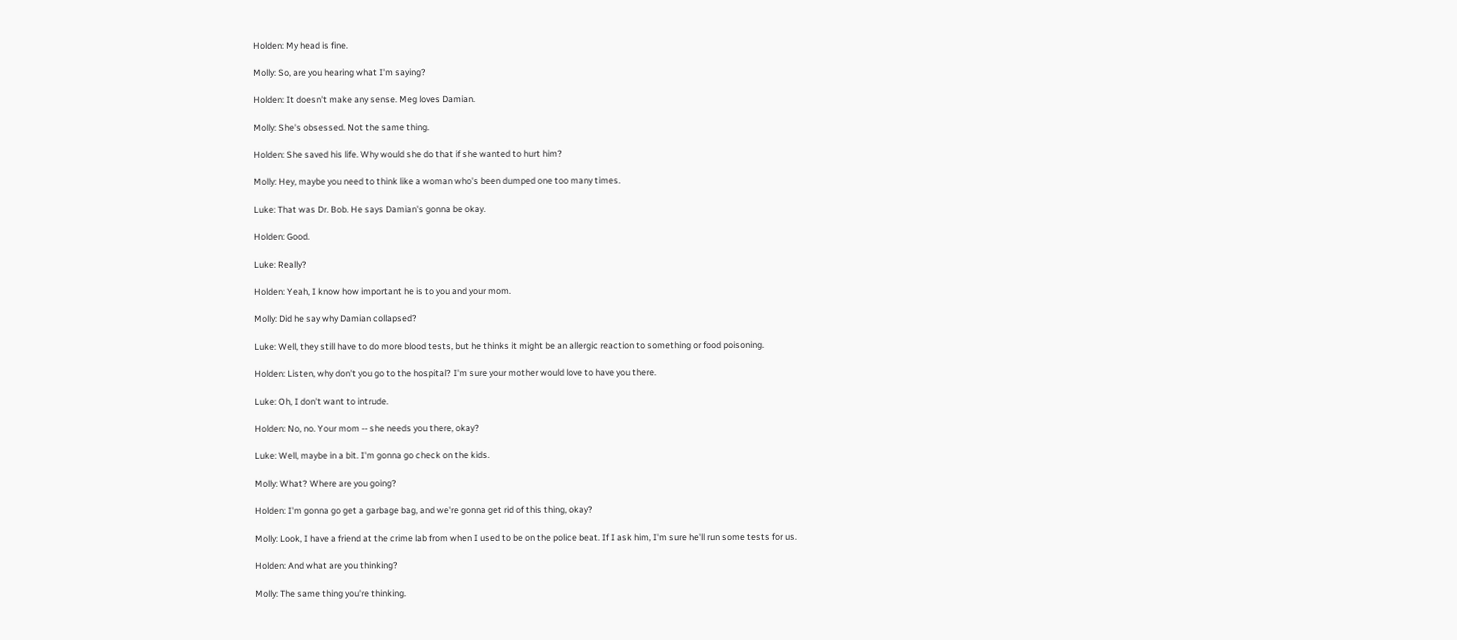Holden: My head is fine.

Molly: So, are you hearing what I'm saying?

Holden: It doesn't make any sense. Meg loves Damian.

Molly: She's obsessed. Not the same thing.

Holden: She saved his life. Why would she do that if she wanted to hurt him?

Molly: Hey, maybe you need to think like a woman who's been dumped one too many times.

Luke: That was Dr. Bob. He says Damian's gonna be okay.

Holden: Good.

Luke: Really?

Holden: Yeah, I know how important he is to you and your mom.

Molly: Did he say why Damian collapsed?

Luke: Well, they still have to do more blood tests, but he thinks it might be an allergic reaction to something or food poisoning.

Holden: Listen, why don't you go to the hospital? I'm sure your mother would love to have you there.

Luke: Oh, I don't want to intrude.

Holden: No, no. Your mom -- she needs you there, okay?

Luke: Well, maybe in a bit. I'm gonna go check on the kids.

Molly: What? Where are you going?

Holden: I'm gonna go get a garbage bag, and we're gonna get rid of this thing, okay?

Molly: Look, I have a friend at the crime lab from when I used to be on the police beat. If I ask him, I'm sure he'll run some tests for us.

Holden: And what are you thinking?

Molly: The same thing you're thinking.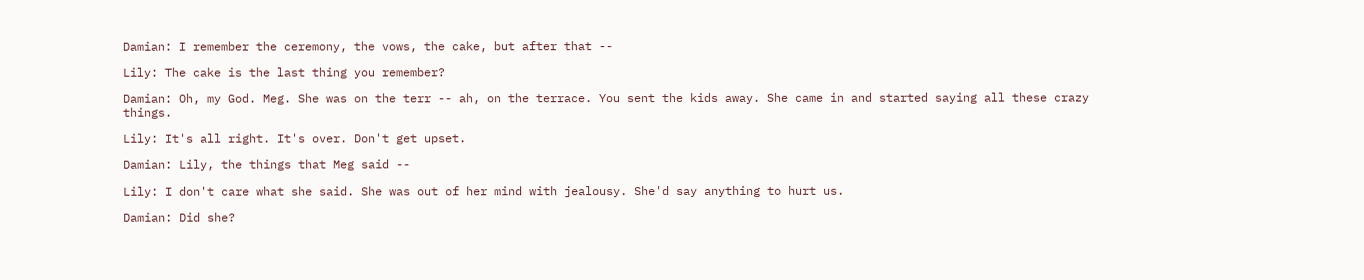Damian: I remember the ceremony, the vows, the cake, but after that --

Lily: The cake is the last thing you remember?

Damian: Oh, my God. Meg. She was on the terr -- ah, on the terrace. You sent the kids away. She came in and started saying all these crazy things.

Lily: It's all right. It's over. Don't get upset.

Damian: Lily, the things that Meg said --

Lily: I don't care what she said. She was out of her mind with jealousy. She'd say anything to hurt us.

Damian: Did she?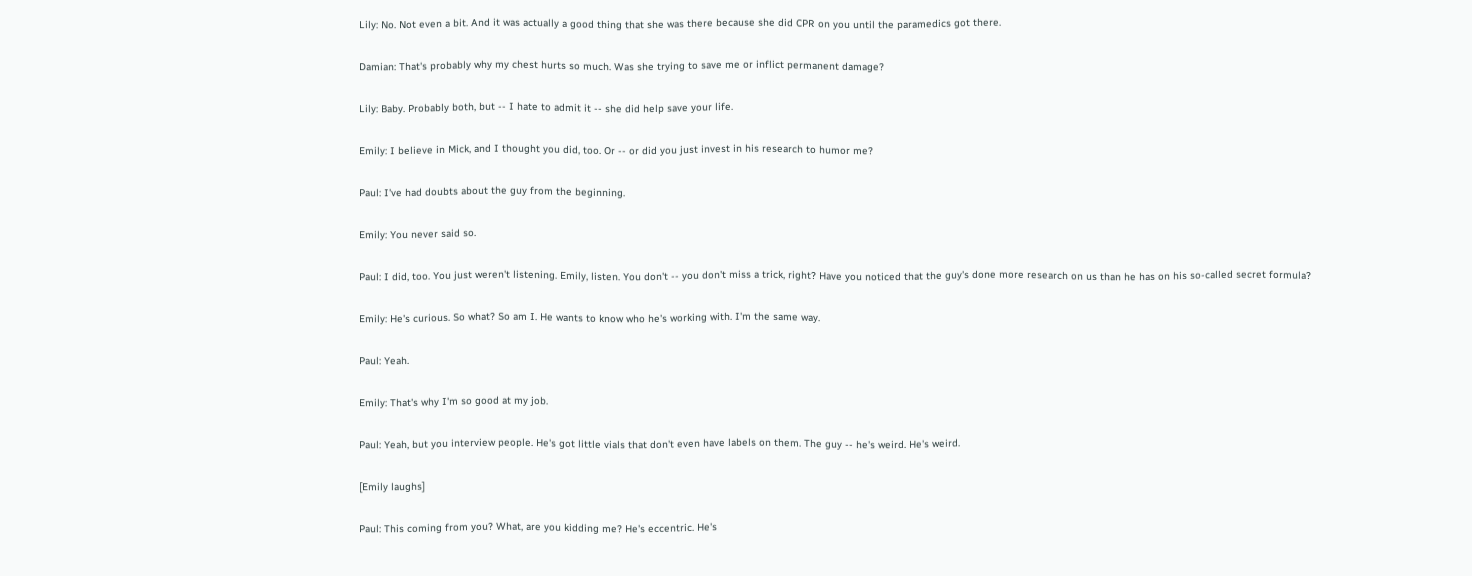Lily: No. Not even a bit. And it was actually a good thing that she was there because she did CPR on you until the paramedics got there.

Damian: That's probably why my chest hurts so much. Was she trying to save me or inflict permanent damage?

Lily: Baby. Probably both, but -- I hate to admit it -- she did help save your life.

Emily: I believe in Mick, and I thought you did, too. Or -- or did you just invest in his research to humor me?

Paul: I've had doubts about the guy from the beginning.

Emily: You never said so.

Paul: I did, too. You just weren't listening. Emily, listen. You don't -- you don't miss a trick, right? Have you noticed that the guy's done more research on us than he has on his so-called secret formula?

Emily: He's curious. So what? So am I. He wants to know who he's working with. I'm the same way.

Paul: Yeah.

Emily: That's why I'm so good at my job.

Paul: Yeah, but you interview people. He's got little vials that don't even have labels on them. The guy -- he's weird. He's weird.

[Emily laughs]

Paul: This coming from you? What, are you kidding me? He's eccentric. He's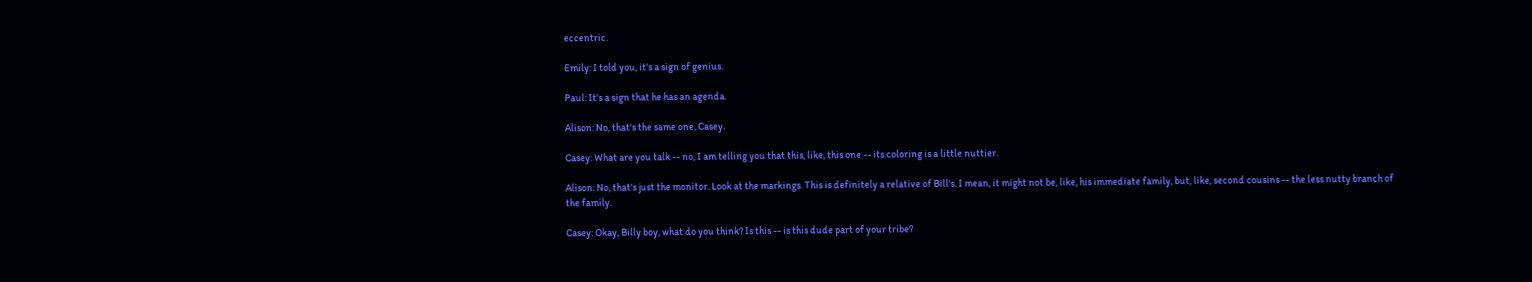eccentric.

Emily: I told you, it's a sign of genius.

Paul: It's a sign that he has an agenda.

Alison: No, that's the same one, Casey.

Casey: What are you talk -- no, I am telling you that this, like, this one -- its coloring is a little nuttier.

Alison: No, that's just the monitor. Look at the markings. This is definitely a relative of Bill's. I mean, it might not be, like, his immediate family, but, like, second cousins -- the less nutty branch of the family.

Casey: Okay, Billy boy, what do you think? Is this -- is this dude part of your tribe?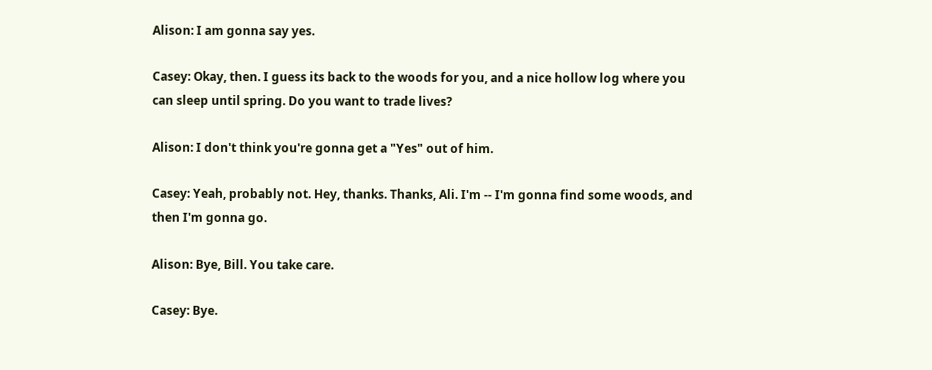Alison: I am gonna say yes.

Casey: Okay, then. I guess its back to the woods for you, and a nice hollow log where you can sleep until spring. Do you want to trade lives?

Alison: I don't think you're gonna get a "Yes" out of him.

Casey: Yeah, probably not. Hey, thanks. Thanks, Ali. I'm -- I'm gonna find some woods, and then I'm gonna go.

Alison: Bye, Bill. You take care.

Casey: Bye.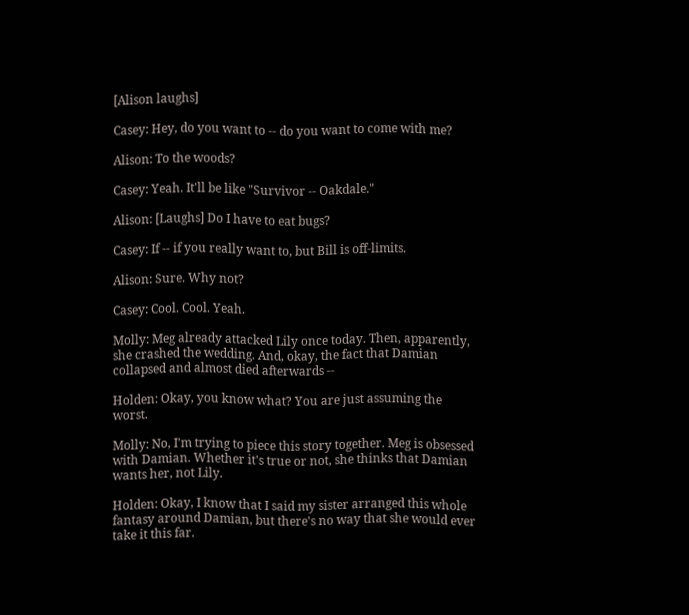[Alison laughs]

Casey: Hey, do you want to -- do you want to come with me?

Alison: To the woods?

Casey: Yeah. It'll be like "Survivor -- Oakdale."

Alison: [Laughs] Do I have to eat bugs?

Casey: If -- if you really want to, but Bill is off-limits.

Alison: Sure. Why not?

Casey: Cool. Cool. Yeah.

Molly: Meg already attacked Lily once today. Then, apparently, she crashed the wedding. And, okay, the fact that Damian collapsed and almost died afterwards --

Holden: Okay, you know what? You are just assuming the worst.

Molly: No, I'm trying to piece this story together. Meg is obsessed with Damian. Whether it's true or not, she thinks that Damian wants her, not Lily.

Holden: Okay, I know that I said my sister arranged this whole fantasy around Damian, but there's no way that she would ever take it this far.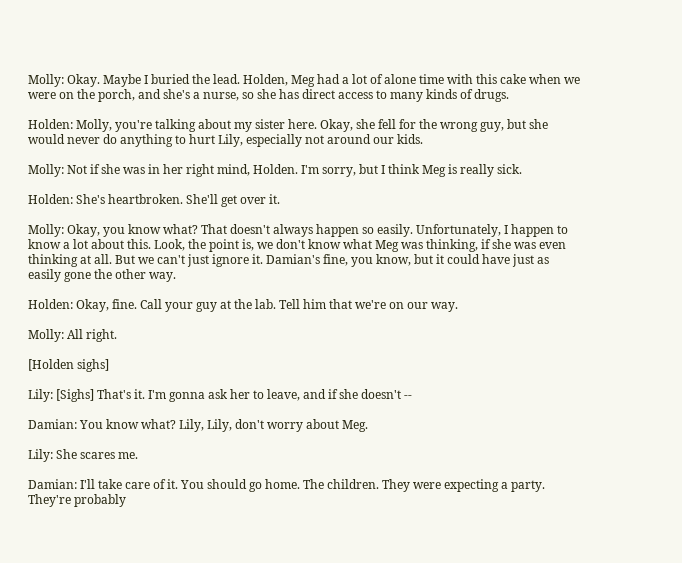Molly: Okay. Maybe I buried the lead. Holden, Meg had a lot of alone time with this cake when we were on the porch, and she's a nurse, so she has direct access to many kinds of drugs.

Holden: Molly, you're talking about my sister here. Okay, she fell for the wrong guy, but she would never do anything to hurt Lily, especially not around our kids.

Molly: Not if she was in her right mind, Holden. I'm sorry, but I think Meg is really sick.

Holden: She's heartbroken. She'll get over it.

Molly: Okay, you know what? That doesn't always happen so easily. Unfortunately, I happen to know a lot about this. Look, the point is, we don't know what Meg was thinking, if she was even thinking at all. But we can't just ignore it. Damian's fine, you know, but it could have just as easily gone the other way.

Holden: Okay, fine. Call your guy at the lab. Tell him that we're on our way.

Molly: All right.

[Holden sighs]

Lily: [Sighs] That's it. I'm gonna ask her to leave, and if she doesn't --

Damian: You know what? Lily, Lily, don't worry about Meg.

Lily: She scares me.

Damian: I'll take care of it. You should go home. The children. They were expecting a party. They're probably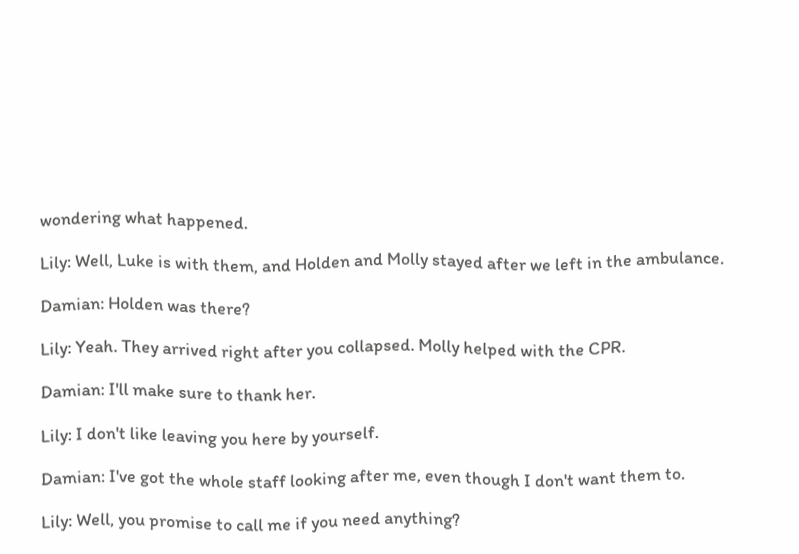wondering what happened.

Lily: Well, Luke is with them, and Holden and Molly stayed after we left in the ambulance.

Damian: Holden was there?

Lily: Yeah. They arrived right after you collapsed. Molly helped with the CPR.

Damian: I'll make sure to thank her.

Lily: I don't like leaving you here by yourself.

Damian: I've got the whole staff looking after me, even though I don't want them to.

Lily: Well, you promise to call me if you need anything?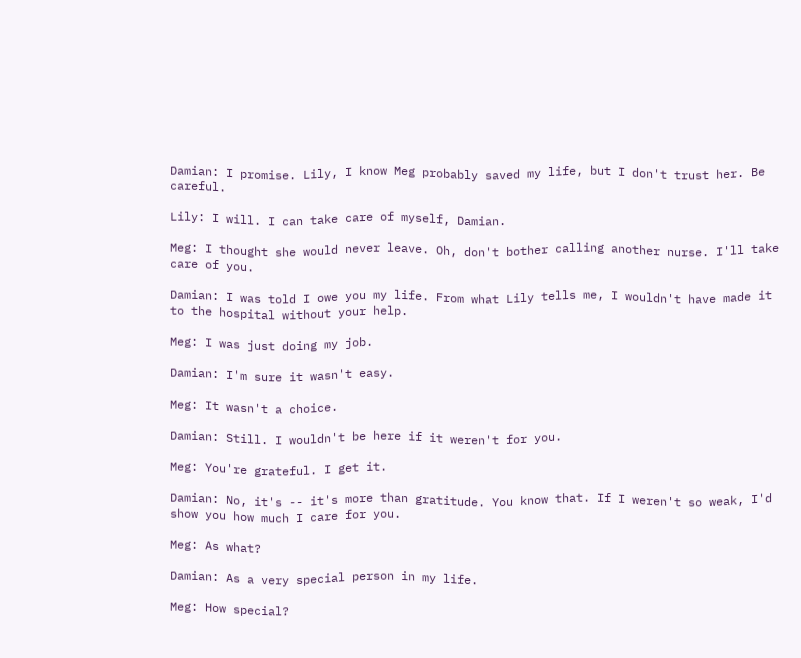Damian: I promise. Lily, I know Meg probably saved my life, but I don't trust her. Be careful.

Lily: I will. I can take care of myself, Damian.

Meg: I thought she would never leave. Oh, don't bother calling another nurse. I'll take care of you.

Damian: I was told I owe you my life. From what Lily tells me, I wouldn't have made it to the hospital without your help.

Meg: I was just doing my job.

Damian: I'm sure it wasn't easy.

Meg: It wasn't a choice.

Damian: Still. I wouldn't be here if it weren't for you.

Meg: You're grateful. I get it.

Damian: No, it's -- it's more than gratitude. You know that. If I weren't so weak, I'd show you how much I care for you.

Meg: As what?

Damian: As a very special person in my life.

Meg: How special?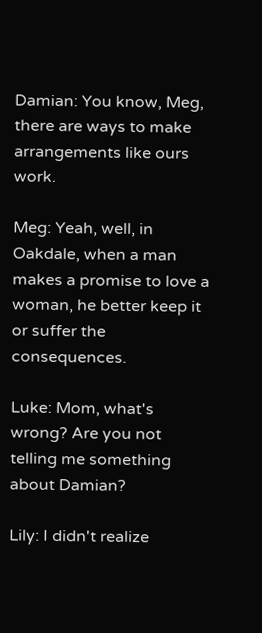Damian: You know, Meg, there are ways to make arrangements like ours work.

Meg: Yeah, well, in Oakdale, when a man makes a promise to love a woman, he better keep it or suffer the consequences.

Luke: Mom, what's wrong? Are you not telling me something about Damian?

Lily: I didn't realize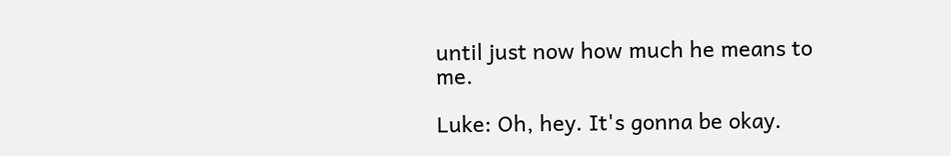until just now how much he means to me.

Luke: Oh, hey. It's gonna be okay.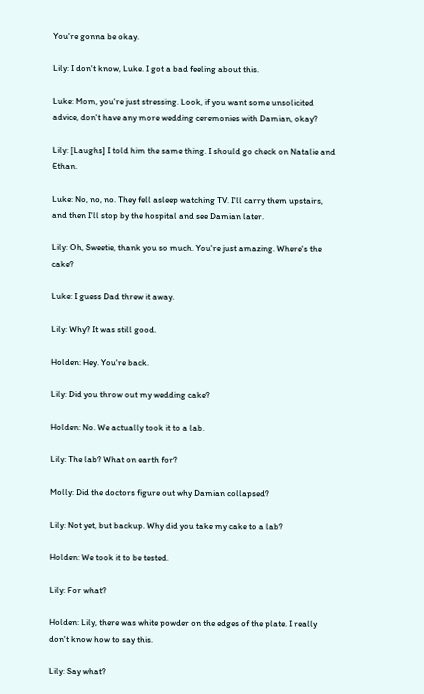You're gonna be okay.

Lily: I don't know, Luke. I got a bad feeling about this.

Luke: Mom, you're just stressing. Look, if you want some unsolicited advice, don't have any more wedding ceremonies with Damian, okay?

Lily: [Laughs] I told him the same thing. I should go check on Natalie and Ethan.

Luke: No, no, no. They fell asleep watching TV. I'll carry them upstairs, and then I'll stop by the hospital and see Damian later.

Lily: Oh, Sweetie, thank you so much. You're just amazing. Where's the cake?

Luke: I guess Dad threw it away.

Lily: Why? It was still good.

Holden: Hey. You're back.

Lily: Did you throw out my wedding cake?

Holden: No. We actually took it to a lab.

Lily: The lab? What on earth for?

Molly: Did the doctors figure out why Damian collapsed?

Lily: Not yet, but backup. Why did you take my cake to a lab?

Holden: We took it to be tested.

Lily: For what?

Holden: Lily, there was white powder on the edges of the plate. I really don't know how to say this.

Lily: Say what?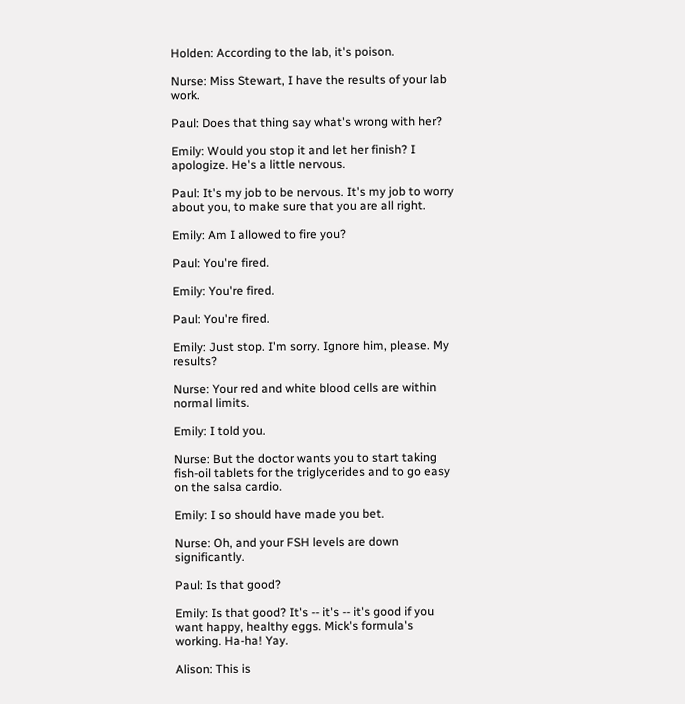Holden: According to the lab, it's poison.

Nurse: Miss Stewart, I have the results of your lab work.

Paul: Does that thing say what's wrong with her?

Emily: Would you stop it and let her finish? I apologize. He's a little nervous.

Paul: It's my job to be nervous. It's my job to worry about you, to make sure that you are all right.

Emily: Am I allowed to fire you?

Paul: You're fired.

Emily: You're fired.

Paul: You're fired.

Emily: Just stop. I'm sorry. Ignore him, please. My results?

Nurse: Your red and white blood cells are within normal limits.

Emily: I told you.

Nurse: But the doctor wants you to start taking fish-oil tablets for the triglycerides and to go easy on the salsa cardio.

Emily: I so should have made you bet.

Nurse: Oh, and your FSH levels are down significantly.

Paul: Is that good?

Emily: Is that good? It's -- it's -- it's good if you want happy, healthy eggs. Mick's formula's working. Ha-ha! Yay.

Alison: This is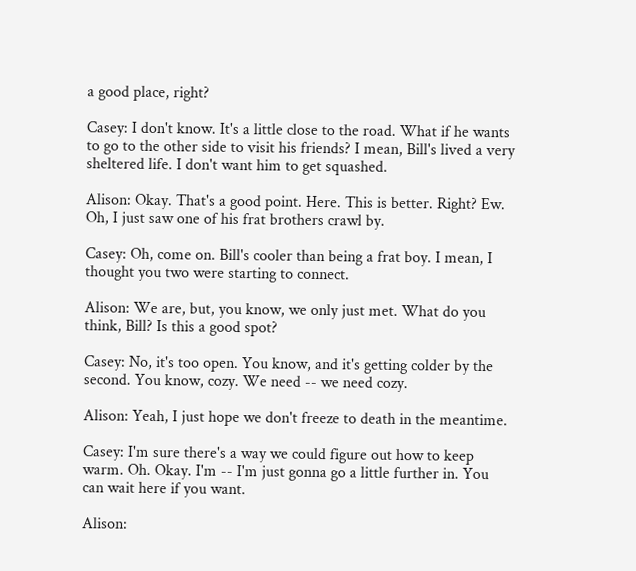a good place, right?

Casey: I don't know. It's a little close to the road. What if he wants to go to the other side to visit his friends? I mean, Bill's lived a very sheltered life. I don't want him to get squashed.

Alison: Okay. That's a good point. Here. This is better. Right? Ew. Oh, I just saw one of his frat brothers crawl by.

Casey: Oh, come on. Bill's cooler than being a frat boy. I mean, I thought you two were starting to connect.

Alison: We are, but, you know, we only just met. What do you think, Bill? Is this a good spot?

Casey: No, it's too open. You know, and it's getting colder by the second. You know, cozy. We need -- we need cozy.

Alison: Yeah, I just hope we don't freeze to death in the meantime.

Casey: I'm sure there's a way we could figure out how to keep warm. Oh. Okay. I'm -- I'm just gonna go a little further in. You can wait here if you want.

Alison: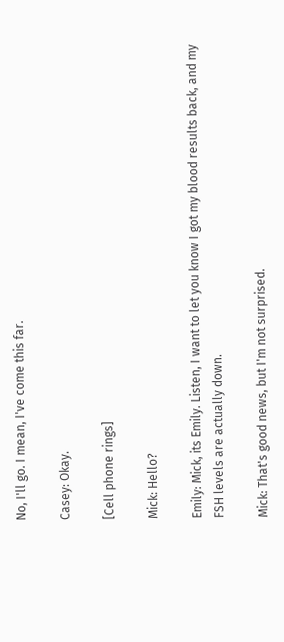No, I'll go. I mean, I've come this far.

Casey: Okay.

[Cell phone rings]

Mick: Hello?

Emily: Mick, its Emily. Listen, I want to let you know I got my blood results back, and my FSH levels are actually down.

Mick: That's good news, but I'm not surprised.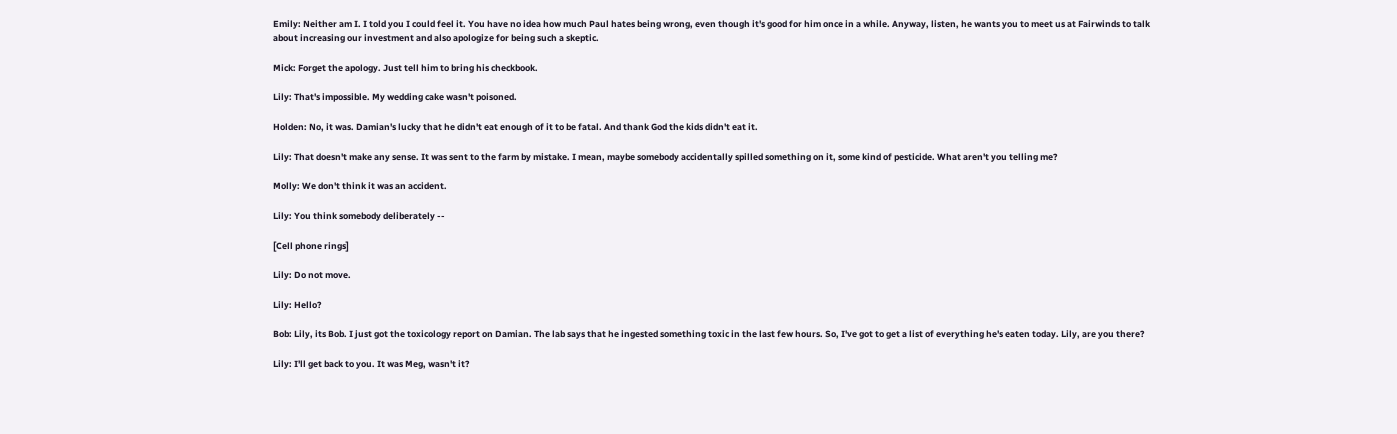Emily: Neither am I. I told you I could feel it. You have no idea how much Paul hates being wrong, even though it's good for him once in a while. Anyway, listen, he wants you to meet us at Fairwinds to talk about increasing our investment and also apologize for being such a skeptic.

Mick: Forget the apology. Just tell him to bring his checkbook.

Lily: That's impossible. My wedding cake wasn't poisoned.

Holden: No, it was. Damian's lucky that he didn't eat enough of it to be fatal. And thank God the kids didn't eat it.

Lily: That doesn't make any sense. It was sent to the farm by mistake. I mean, maybe somebody accidentally spilled something on it, some kind of pesticide. What aren't you telling me?

Molly: We don't think it was an accident.

Lily: You think somebody deliberately --

[Cell phone rings]

Lily: Do not move.

Lily: Hello?

Bob: Lily, its Bob. I just got the toxicology report on Damian. The lab says that he ingested something toxic in the last few hours. So, I've got to get a list of everything he's eaten today. Lily, are you there?

Lily: I'll get back to you. It was Meg, wasn't it?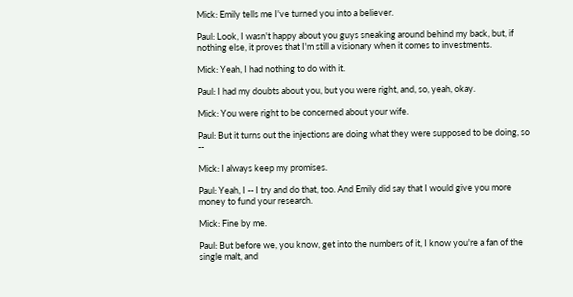Mick: Emily tells me I've turned you into a believer.

Paul: Look, I wasn't happy about you guys sneaking around behind my back, but, if nothing else, it proves that I'm still a visionary when it comes to investments.

Mick: Yeah, I had nothing to do with it.

Paul: I had my doubts about you, but you were right, and, so, yeah, okay.

Mick: You were right to be concerned about your wife.

Paul: But it turns out the injections are doing what they were supposed to be doing, so --

Mick: I always keep my promises.

Paul: Yeah, I -- I try and do that, too. And Emily did say that I would give you more money to fund your research.

Mick: Fine by me.

Paul: But before we, you know, get into the numbers of it, I know you're a fan of the single malt, and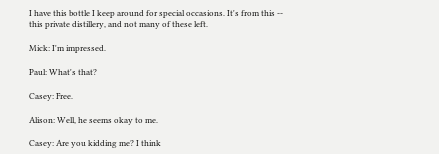I have this bottle I keep around for special occasions. It's from this -- this private distillery, and not many of these left.

Mick: I'm impressed.

Paul: What's that?

Casey: Free.

Alison: Well, he seems okay to me.

Casey: Are you kidding me? I think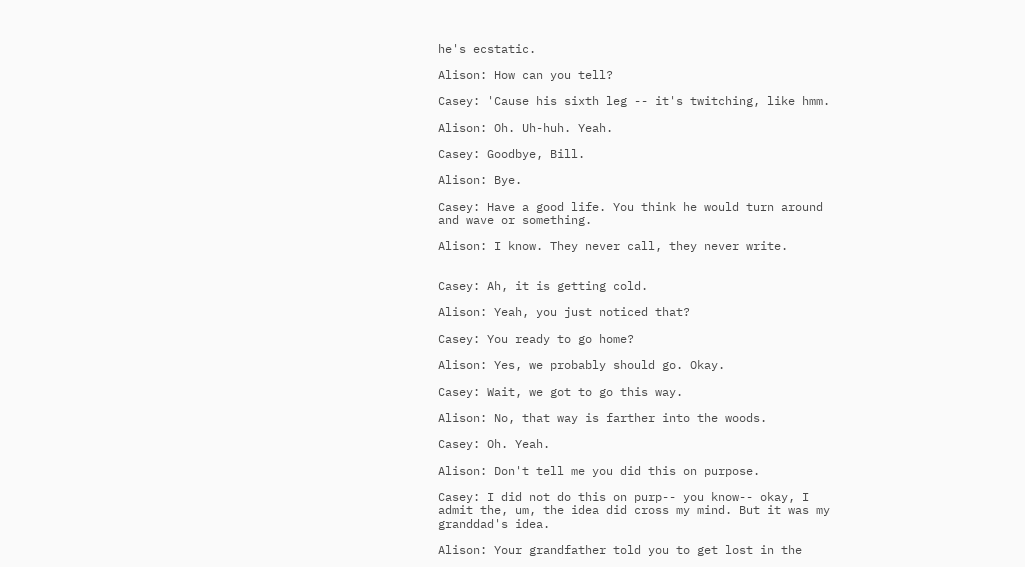he's ecstatic.

Alison: How can you tell?

Casey: 'Cause his sixth leg -- it's twitching, like hmm.

Alison: Oh. Uh-huh. Yeah.

Casey: Goodbye, Bill.

Alison: Bye.

Casey: Have a good life. You think he would turn around and wave or something.

Alison: I know. They never call, they never write.


Casey: Ah, it is getting cold.

Alison: Yeah, you just noticed that?

Casey: You ready to go home?

Alison: Yes, we probably should go. Okay.

Casey: Wait, we got to go this way.

Alison: No, that way is farther into the woods.

Casey: Oh. Yeah.

Alison: Don't tell me you did this on purpose.

Casey: I did not do this on purp-- you know-- okay, I admit the, um, the idea did cross my mind. But it was my granddad's idea.

Alison: Your grandfather told you to get lost in the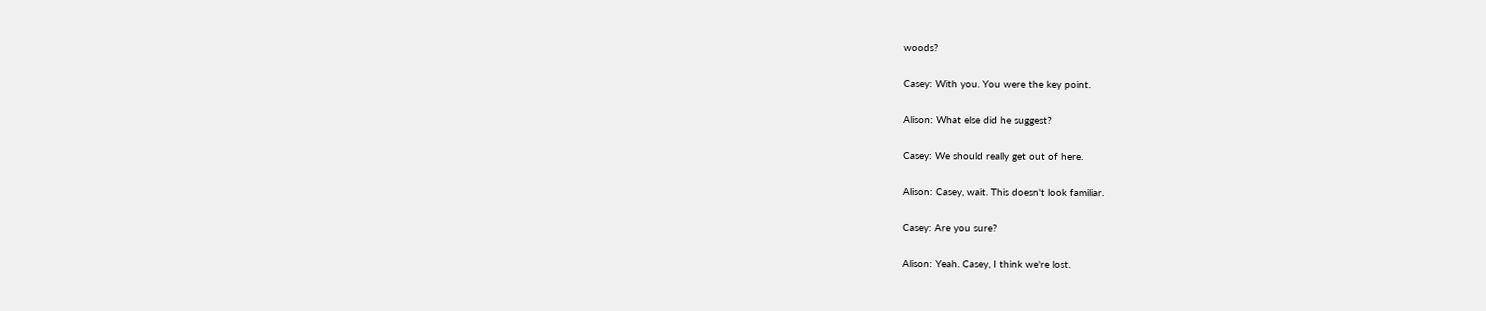woods?

Casey: With you. You were the key point.

Alison: What else did he suggest?

Casey: We should really get out of here.

Alison: Casey, wait. This doesn't look familiar.

Casey: Are you sure?

Alison: Yeah. Casey, I think we're lost.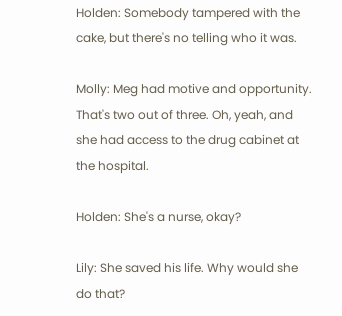Holden: Somebody tampered with the cake, but there's no telling who it was.

Molly: Meg had motive and opportunity. That's two out of three. Oh, yeah, and she had access to the drug cabinet at the hospital.

Holden: She's a nurse, okay?

Lily: She saved his life. Why would she do that?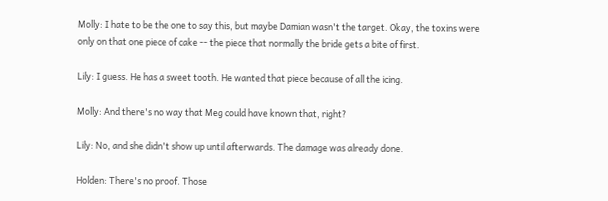Molly: I hate to be the one to say this, but maybe Damian wasn't the target. Okay, the toxins were only on that one piece of cake -- the piece that normally the bride gets a bite of first.

Lily: I guess. He has a sweet tooth. He wanted that piece because of all the icing.

Molly: And there's no way that Meg could have known that, right?

Lily: No, and she didn't show up until afterwards. The damage was already done.

Holden: There's no proof. Those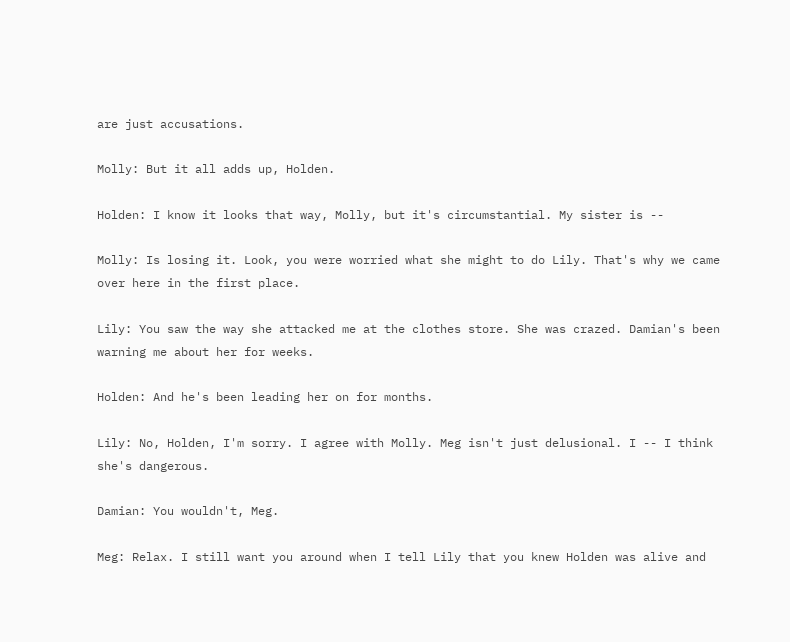are just accusations.

Molly: But it all adds up, Holden.

Holden: I know it looks that way, Molly, but it's circumstantial. My sister is --

Molly: Is losing it. Look, you were worried what she might to do Lily. That's why we came over here in the first place.

Lily: You saw the way she attacked me at the clothes store. She was crazed. Damian's been warning me about her for weeks.

Holden: And he's been leading her on for months.

Lily: No, Holden, I'm sorry. I agree with Molly. Meg isn't just delusional. I -- I think she's dangerous.

Damian: You wouldn't, Meg.

Meg: Relax. I still want you around when I tell Lily that you knew Holden was alive and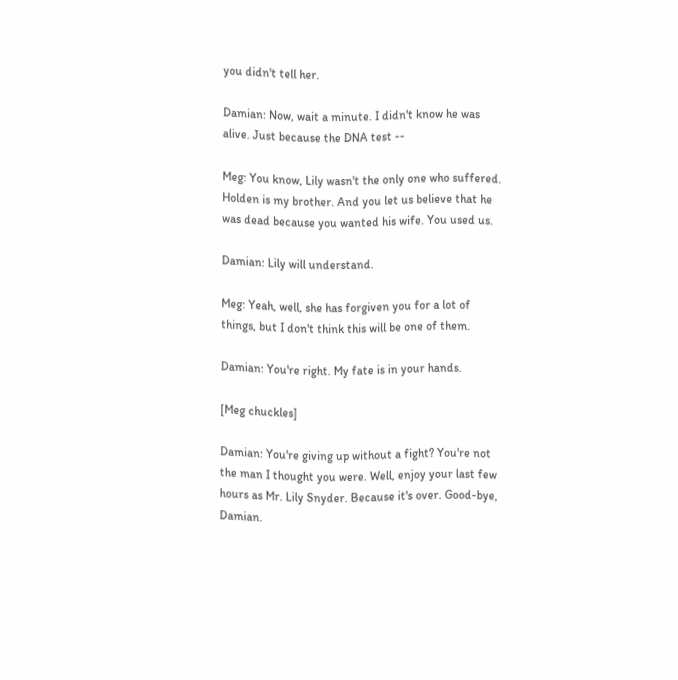you didn't tell her.

Damian: Now, wait a minute. I didn't know he was alive. Just because the DNA test --

Meg: You know, Lily wasn't the only one who suffered. Holden is my brother. And you let us believe that he was dead because you wanted his wife. You used us.

Damian: Lily will understand.

Meg: Yeah, well, she has forgiven you for a lot of things, but I don't think this will be one of them.

Damian: You're right. My fate is in your hands.

[Meg chuckles]

Damian: You're giving up without a fight? You're not the man I thought you were. Well, enjoy your last few hours as Mr. Lily Snyder. Because it's over. Good-bye, Damian.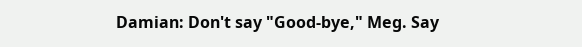Damian: Don't say "Good-bye," Meg. Say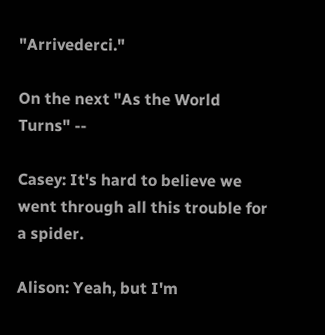"Arrivederci."

On the next "As the World Turns" --

Casey: It's hard to believe we went through all this trouble for a spider.

Alison: Yeah, but I'm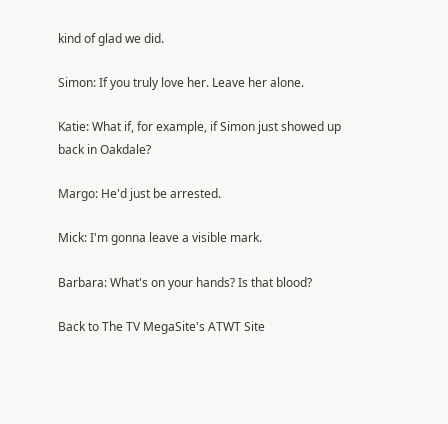kind of glad we did.

Simon: If you truly love her. Leave her alone.

Katie: What if, for example, if Simon just showed up back in Oakdale?

Margo: He'd just be arrested.

Mick: I'm gonna leave a visible mark.

Barbara: What's on your hands? Is that blood?

Back to The TV MegaSite's ATWT Site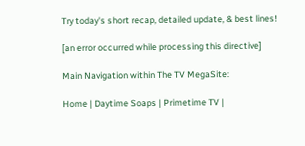Try today's short recap, detailed update, & best lines!

[an error occurred while processing this directive]

Main Navigation within The TV MegaSite:

Home | Daytime Soaps | Primetime TV |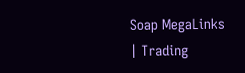Soap MegaLinks | Trading